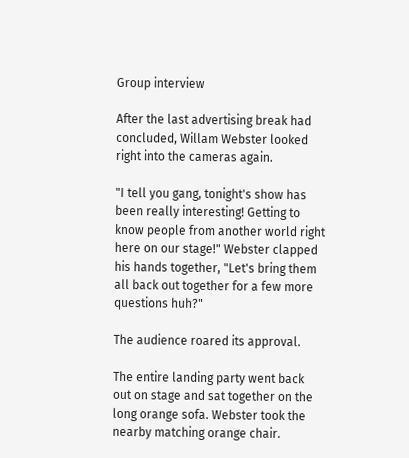Group interview

After the last advertising break had concluded, Willam Webster looked right into the cameras again.

"I tell you gang, tonight's show has been really interesting! Getting to know people from another world right here on our stage!" Webster clapped his hands together, "Let's bring them all back out together for a few more questions huh?"

The audience roared its approval.

The entire landing party went back out on stage and sat together on the long orange sofa. Webster took the nearby matching orange chair.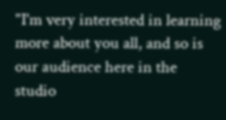"I'm very interested in learning more about you all, and so is our audience here in the studio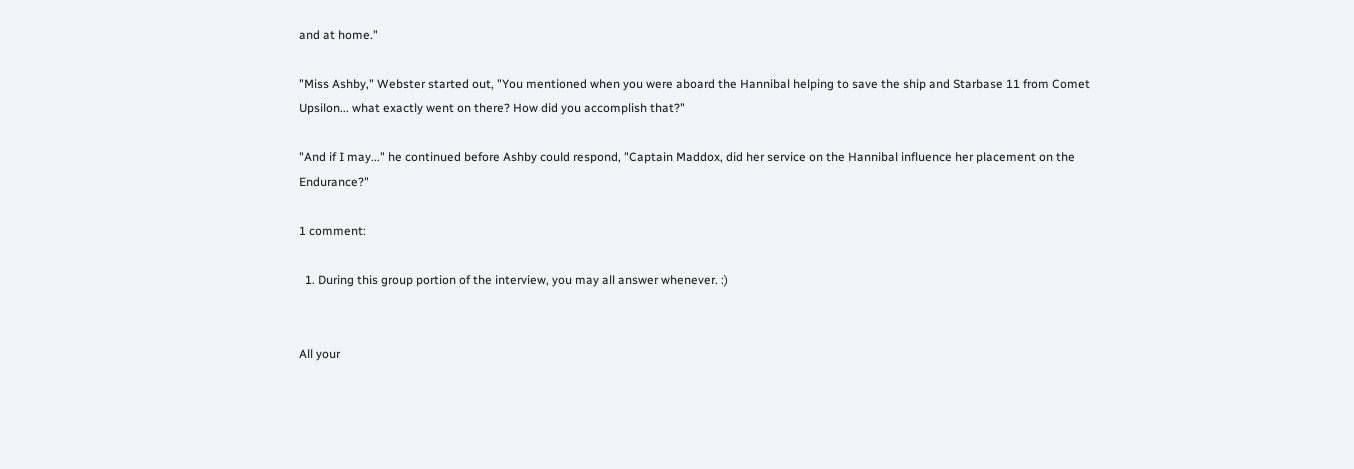and at home."

"Miss Ashby," Webster started out, "You mentioned when you were aboard the Hannibal helping to save the ship and Starbase 11 from Comet Upsilon... what exactly went on there? How did you accomplish that?"

"And if I may..." he continued before Ashby could respond, "Captain Maddox, did her service on the Hannibal influence her placement on the Endurance?"

1 comment:

  1. During this group portion of the interview, you may all answer whenever. :)


All your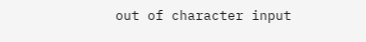out of character input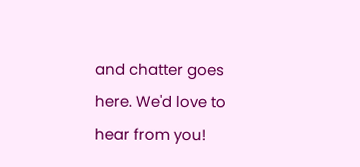and chatter goes here. We'd love to hear from you!